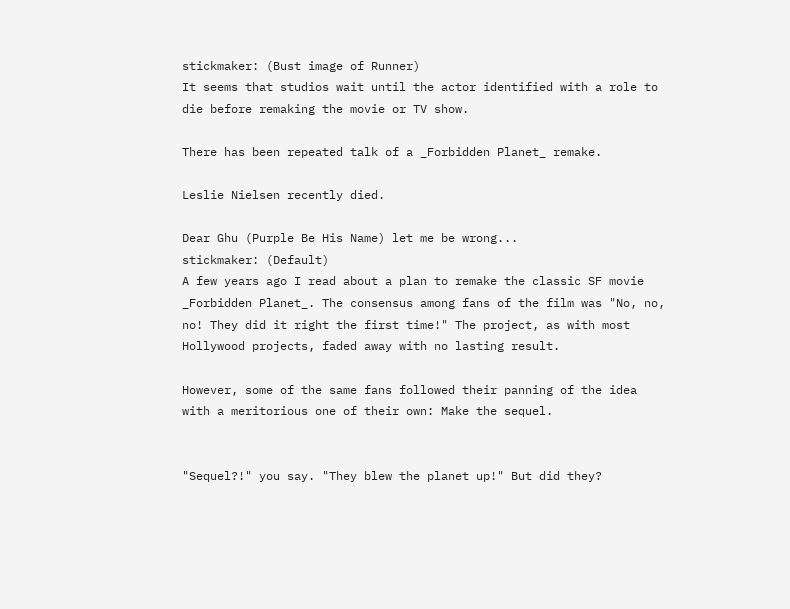stickmaker: (Bust image of Runner)
It seems that studios wait until the actor identified with a role to die before remaking the movie or TV show.

There has been repeated talk of a _Forbidden Planet_ remake.

Leslie Nielsen recently died.

Dear Ghu (Purple Be His Name) let me be wrong...
stickmaker: (Default)
A few years ago I read about a plan to remake the classic SF movie _Forbidden Planet_. The consensus among fans of the film was "No, no, no! They did it right the first time!" The project, as with most Hollywood projects, faded away with no lasting result.

However, some of the same fans followed their panning of the idea with a meritorious one of their own: Make the sequel.


"Sequel?!" you say. "They blew the planet up!" But did they?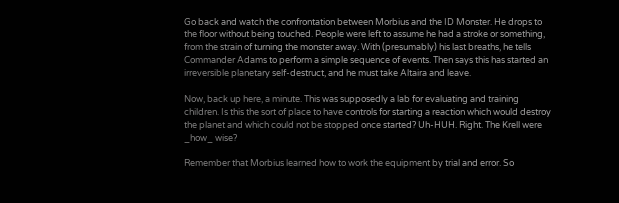Go back and watch the confrontation between Morbius and the ID Monster. He drops to the floor without being touched. People were left to assume he had a stroke or something, from the strain of turning the monster away. With (presumably) his last breaths, he tells Commander Adams to perform a simple sequence of events. Then says this has started an irreversible planetary self-destruct, and he must take Altaira and leave.

Now, back up here, a minute. This was supposedly a lab for evaluating and training children. Is this the sort of place to have controls for starting a reaction which would destroy the planet and which could not be stopped once started? Uh-HUH. Right. The Krell were _how_ wise?

Remember that Morbius learned how to work the equipment by trial and error. So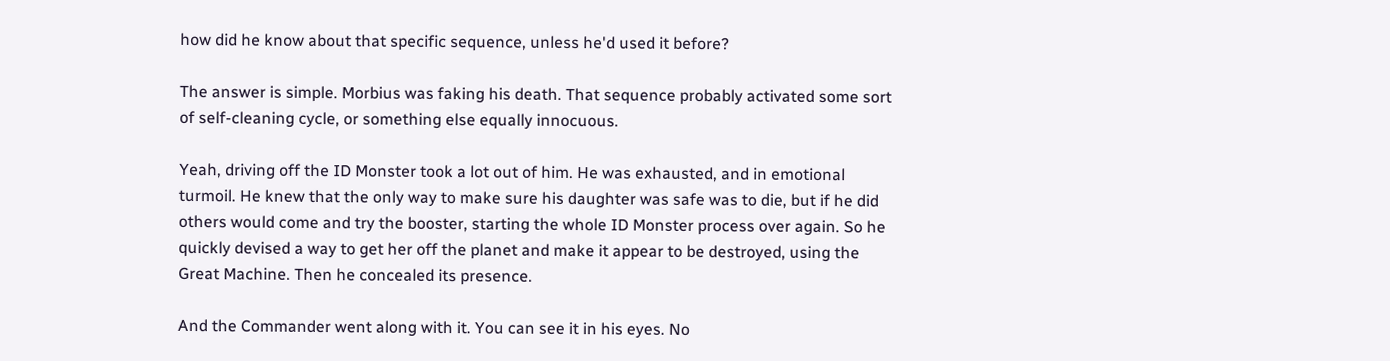how did he know about that specific sequence, unless he'd used it before?

The answer is simple. Morbius was faking his death. That sequence probably activated some sort of self-cleaning cycle, or something else equally innocuous.

Yeah, driving off the ID Monster took a lot out of him. He was exhausted, and in emotional turmoil. He knew that the only way to make sure his daughter was safe was to die, but if he did others would come and try the booster, starting the whole ID Monster process over again. So he quickly devised a way to get her off the planet and make it appear to be destroyed, using the Great Machine. Then he concealed its presence.

And the Commander went along with it. You can see it in his eyes. No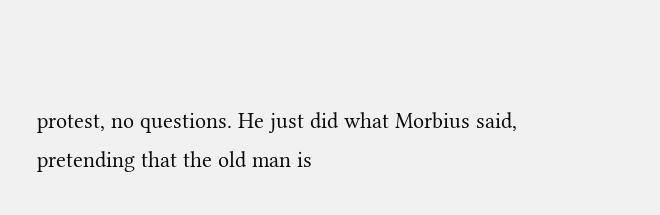protest, no questions. He just did what Morbius said, pretending that the old man is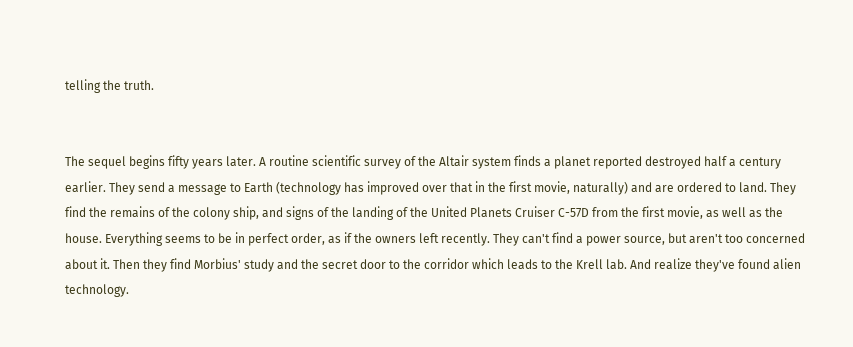telling the truth.


The sequel begins fifty years later. A routine scientific survey of the Altair system finds a planet reported destroyed half a century earlier. They send a message to Earth (technology has improved over that in the first movie, naturally) and are ordered to land. They find the remains of the colony ship, and signs of the landing of the United Planets Cruiser C-57D from the first movie, as well as the house. Everything seems to be in perfect order, as if the owners left recently. They can't find a power source, but aren't too concerned about it. Then they find Morbius' study and the secret door to the corridor which leads to the Krell lab. And realize they've found alien technology.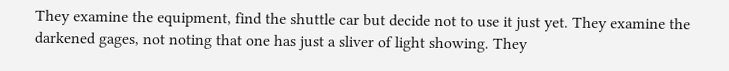They examine the equipment, find the shuttle car but decide not to use it just yet. They examine the darkened gages, not noting that one has just a sliver of light showing. They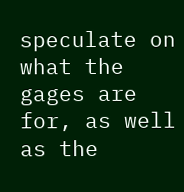speculate on what the gages are for, as well as the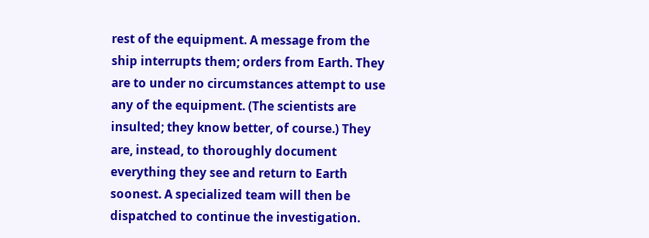rest of the equipment. A message from the ship interrupts them; orders from Earth. They are to under no circumstances attempt to use any of the equipment. (The scientists are insulted; they know better, of course.) They are, instead, to thoroughly document everything they see and return to Earth soonest. A specialized team will then be dispatched to continue the investigation.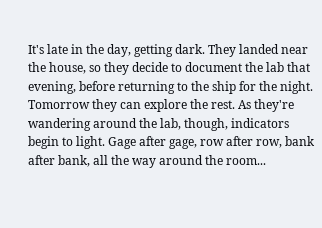It's late in the day, getting dark. They landed near the house, so they decide to document the lab that evening, before returning to the ship for the night. Tomorrow they can explore the rest. As they're wandering around the lab, though, indicators begin to light. Gage after gage, row after row, bank after bank, all the way around the room...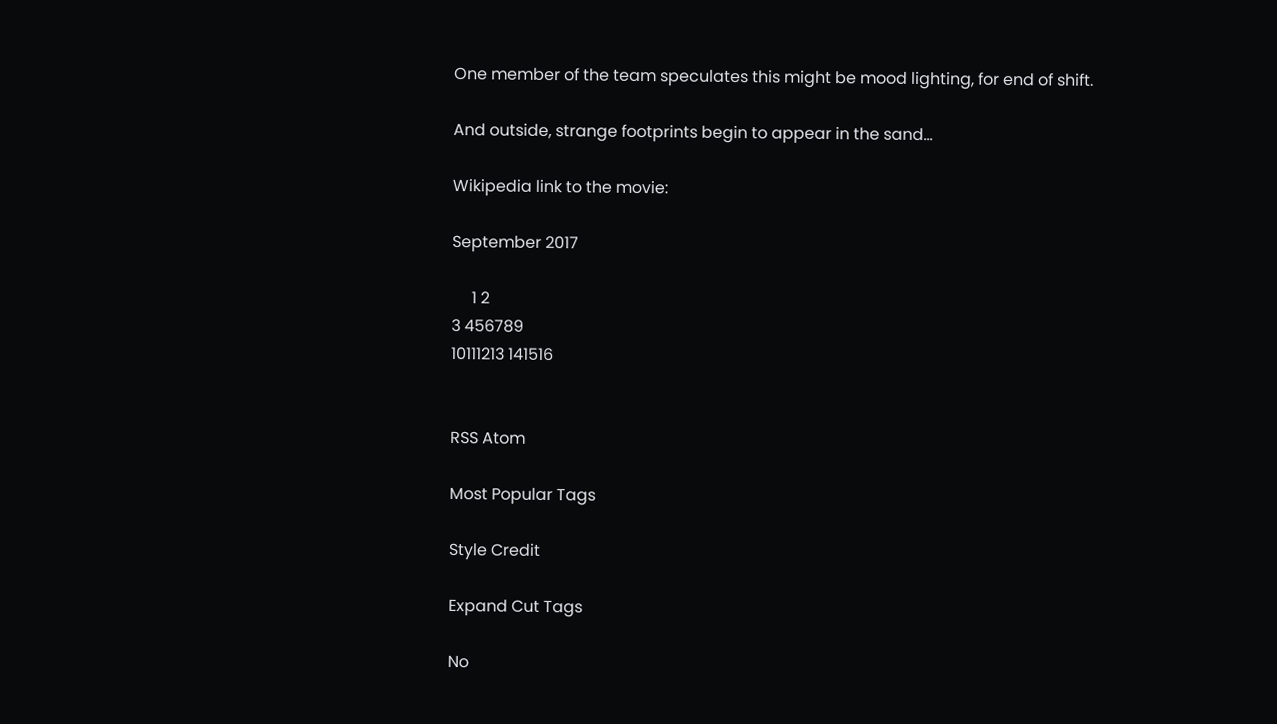One member of the team speculates this might be mood lighting, for end of shift.

And outside, strange footprints begin to appear in the sand...

Wikipedia link to the movie:

September 2017

     1 2
3 456789
10111213 141516


RSS Atom

Most Popular Tags

Style Credit

Expand Cut Tags

No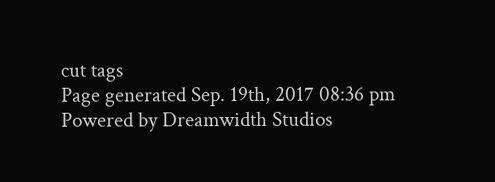cut tags
Page generated Sep. 19th, 2017 08:36 pm
Powered by Dreamwidth Studios